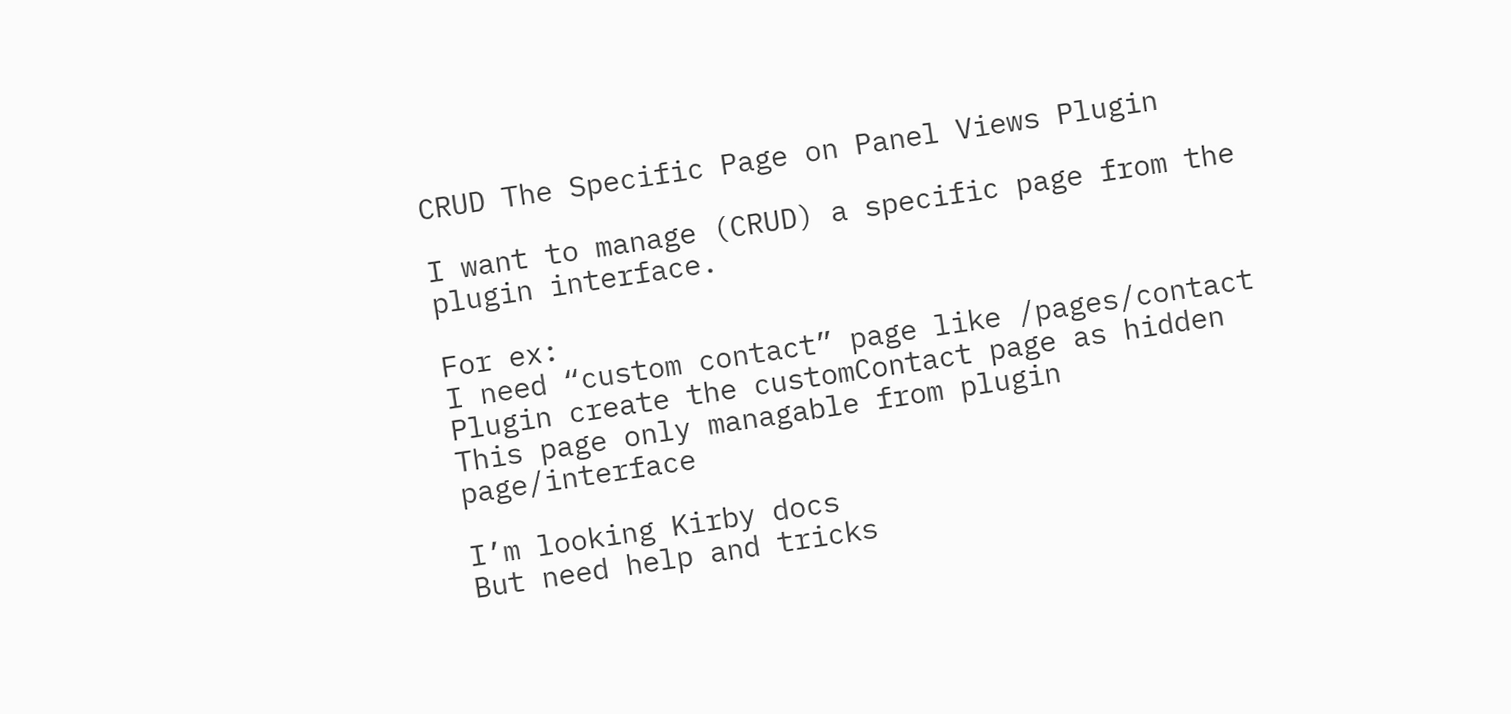CRUD The Specific Page on Panel Views Plugin

I want to manage (CRUD) a specific page from the plugin interface.

For ex:
I need “custom contact” page like /pages/contact
Plugin create the customContact page as hidden
This page only managable from plugin page/interface

I’m looking Kirby docs
But need help and tricks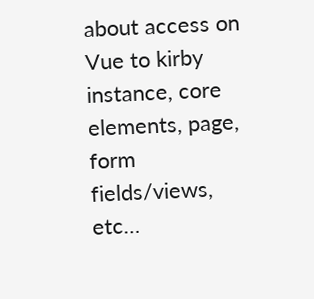about access on Vue to kirby instance, core elements, page, form fields/views, etc…